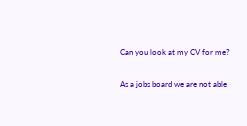Can you look at my CV for me?

As a jobs board we are not able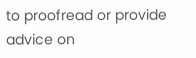to proofread or provide advice on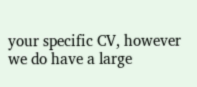your specific CV, however we do have a large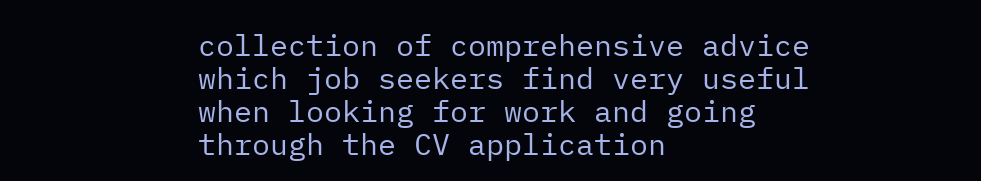collection of comprehensive advice which job seekers find very useful when looking for work and going through the CV application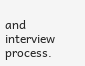and interview process.